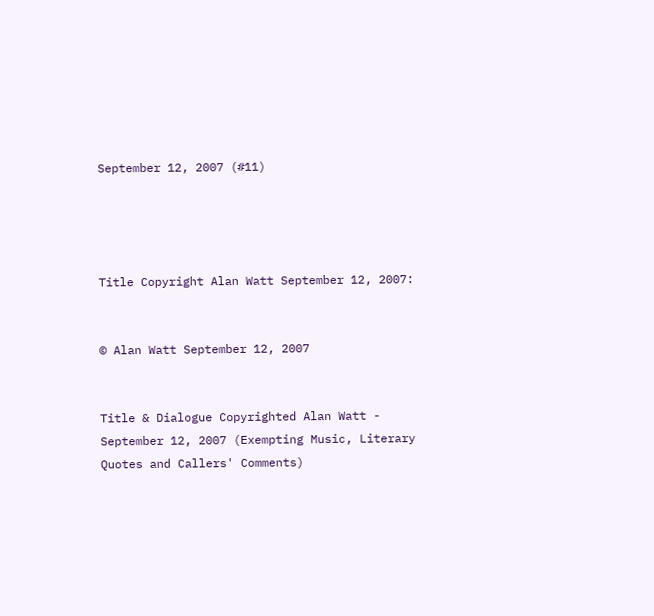September 12, 2007 (#11)




Title Copyright Alan Watt September 12, 2007:


© Alan Watt September 12, 2007


Title & Dialogue Copyrighted Alan Watt - September 12, 2007 (Exempting Music, Literary Quotes and Callers' Comments)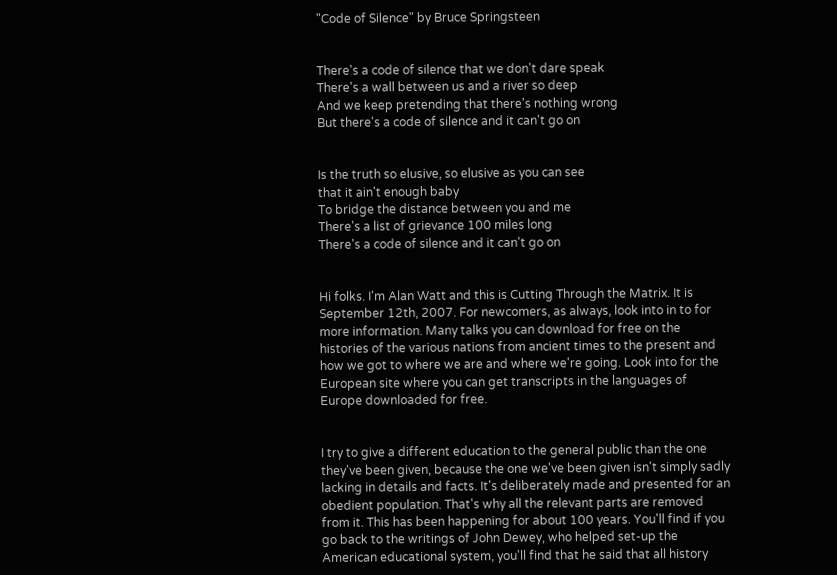"Code of Silence" by Bruce Springsteen


There's a code of silence that we don't dare speak
There's a wall between us and a river so deep
And we keep pretending that there's nothing wrong
But there's a code of silence and it can't go on


Is the truth so elusive, so elusive as you can see
that it ain't enough baby
To bridge the distance between you and me
There's a list of grievance 100 miles long
There's a code of silence and it can't go on


Hi folks. I'm Alan Watt and this is Cutting Through the Matrix. It is September 12th, 2007. For newcomers, as always, look into in to for more information. Many talks you can download for free on the histories of the various nations from ancient times to the present and how we got to where we are and where we're going. Look into for the European site where you can get transcripts in the languages of Europe downloaded for free.


I try to give a different education to the general public than the one they've been given, because the one we've been given isn't simply sadly lacking in details and facts. It's deliberately made and presented for an obedient population. That's why all the relevant parts are removed from it. This has been happening for about 100 years. You'll find if you go back to the writings of John Dewey, who helped set-up the American educational system, you'll find that he said that all history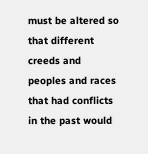must be altered so that different creeds and peoples and races that had conflicts in the past would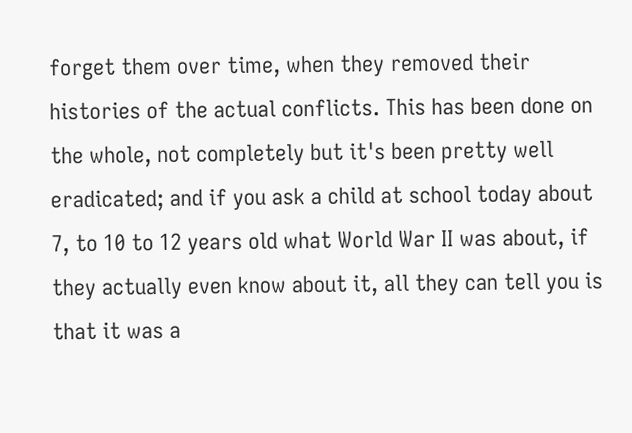forget them over time, when they removed their histories of the actual conflicts. This has been done on the whole, not completely but it's been pretty well eradicated; and if you ask a child at school today about 7, to 10 to 12 years old what World War II was about, if they actually even know about it, all they can tell you is that it was a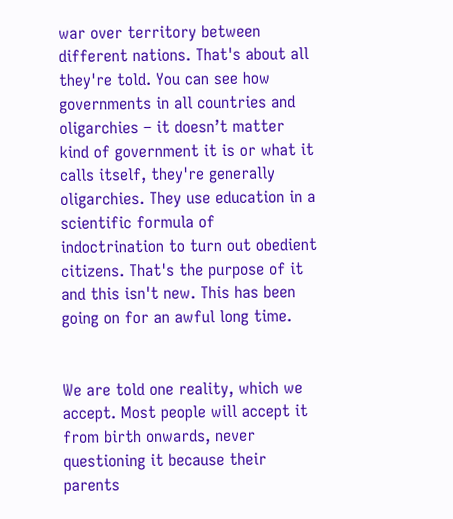war over territory between different nations. That's about all they're told. You can see how governments in all countries and oligarchies – it doesn’t matter kind of government it is or what it calls itself, they're generally oligarchies. They use education in a scientific formula of indoctrination to turn out obedient citizens. That's the purpose of it and this isn't new. This has been going on for an awful long time.


We are told one reality, which we accept. Most people will accept it from birth onwards, never questioning it because their parents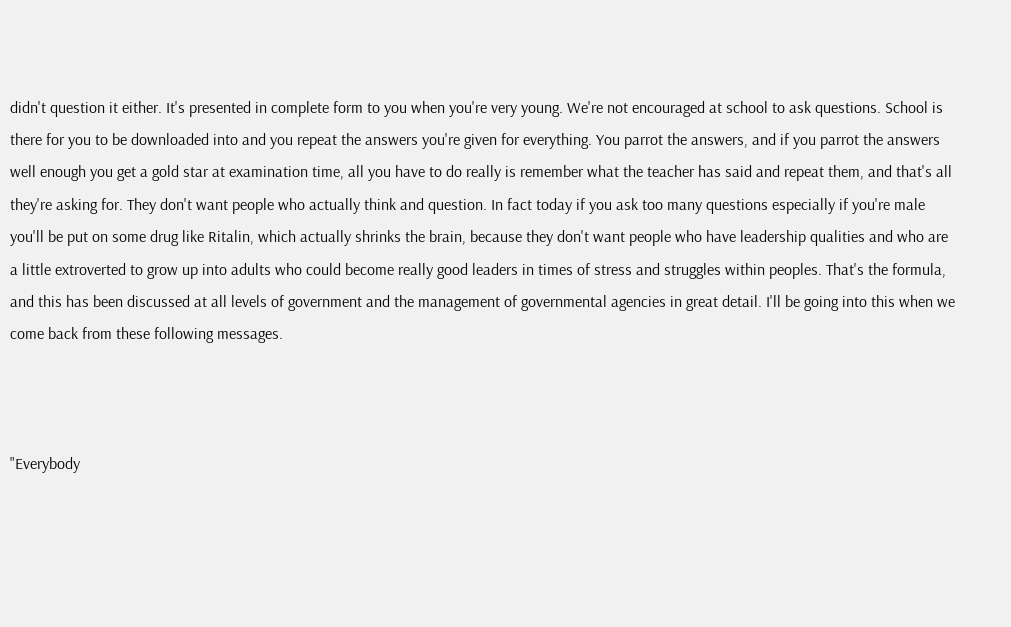didn't question it either. It's presented in complete form to you when you're very young. We're not encouraged at school to ask questions. School is there for you to be downloaded into and you repeat the answers you're given for everything. You parrot the answers, and if you parrot the answers well enough you get a gold star at examination time, all you have to do really is remember what the teacher has said and repeat them, and that's all they're asking for. They don't want people who actually think and question. In fact today if you ask too many questions especially if you're male you'll be put on some drug like Ritalin, which actually shrinks the brain, because they don't want people who have leadership qualities and who are a little extroverted to grow up into adults who could become really good leaders in times of stress and struggles within peoples. That's the formula, and this has been discussed at all levels of government and the management of governmental agencies in great detail. I'll be going into this when we come back from these following messages.



"Everybody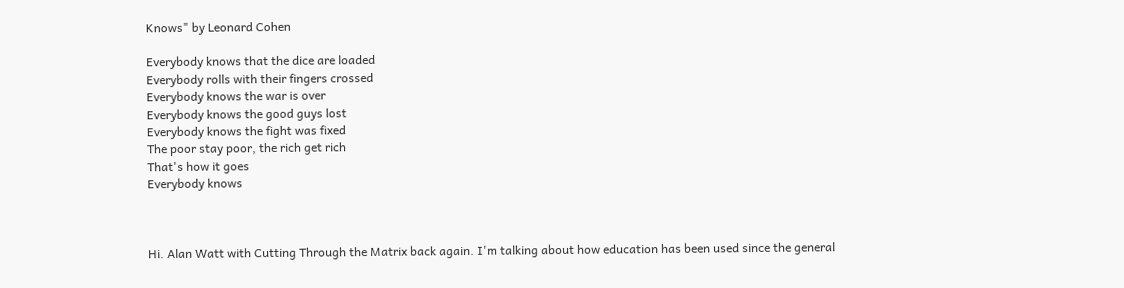Knows" by Leonard Cohen

Everybody knows that the dice are loaded
Everybody rolls with their fingers crossed
Everybody knows the war is over
Everybody knows the good guys lost
Everybody knows the fight was fixed
The poor stay poor, the rich get rich
That's how it goes
Everybody knows



Hi. Alan Watt with Cutting Through the Matrix back again. I'm talking about how education has been used since the general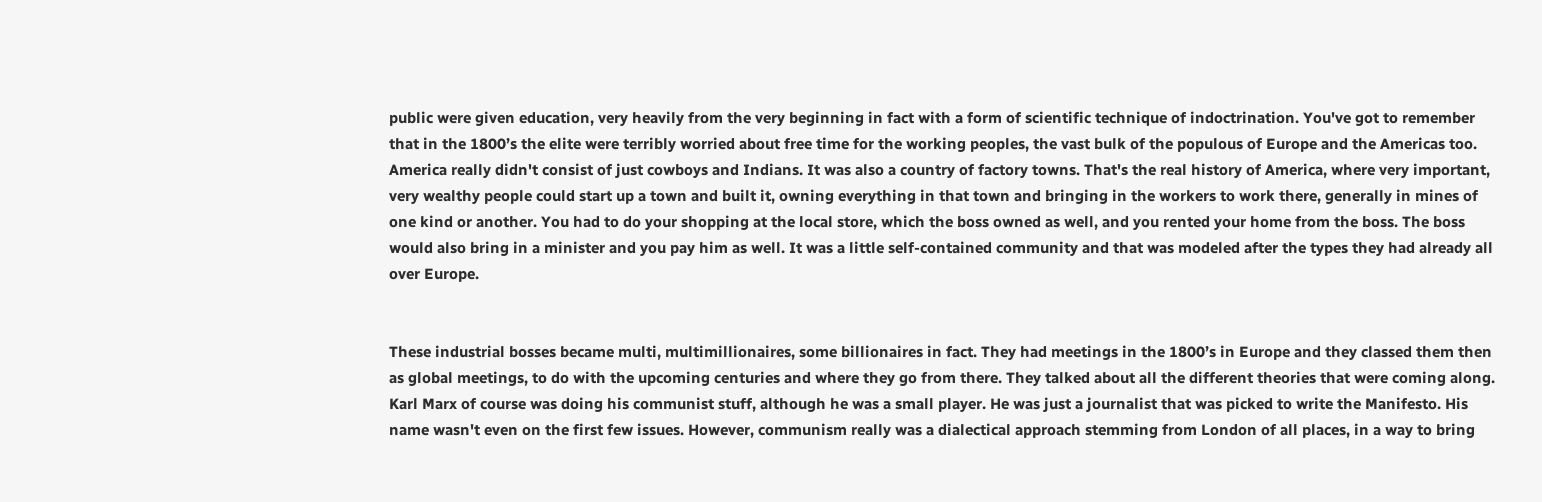public were given education, very heavily from the very beginning in fact with a form of scientific technique of indoctrination. You've got to remember that in the 1800’s the elite were terribly worried about free time for the working peoples, the vast bulk of the populous of Europe and the Americas too. America really didn't consist of just cowboys and Indians. It was also a country of factory towns. That's the real history of America, where very important, very wealthy people could start up a town and built it, owning everything in that town and bringing in the workers to work there, generally in mines of one kind or another. You had to do your shopping at the local store, which the boss owned as well, and you rented your home from the boss. The boss would also bring in a minister and you pay him as well. It was a little self-contained community and that was modeled after the types they had already all over Europe.


These industrial bosses became multi, multimillionaires, some billionaires in fact. They had meetings in the 1800’s in Europe and they classed them then as global meetings, to do with the upcoming centuries and where they go from there. They talked about all the different theories that were coming along. Karl Marx of course was doing his communist stuff, although he was a small player. He was just a journalist that was picked to write the Manifesto. His name wasn't even on the first few issues. However, communism really was a dialectical approach stemming from London of all places, in a way to bring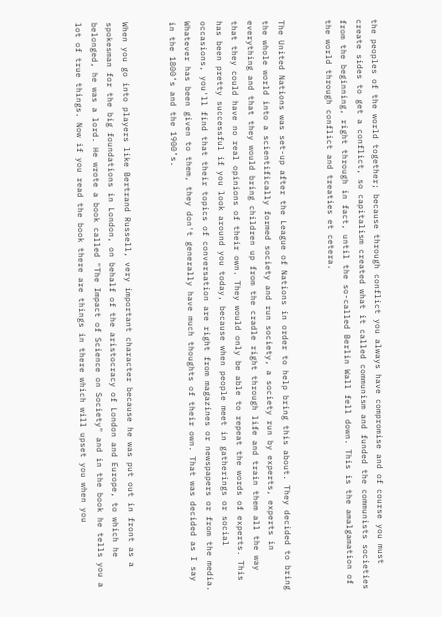the peoples of the world together; because through conflict you always have compromise and of course you must create sides to get a conflict, so capitalism created what it called communism and funded the communists societies from the beginning, right through in fact, until the so-called Berlin Wall fell down. This is the amalgamation of the world through conflict and treaties et cetera.


The United Nations was set-up after the League of Nations in order to help bring this about. They decided to bring the whole world into a scientifically formed society and run society, a society run by experts, experts in everything and that they would bring children up from the cradle right through life and train them all the way that they could have no real opinions of their own. They would only be able to repeat the words of experts. This has been pretty successful if you look around you today, because when people meet in gatherings or social occasions, you'll find that their topics of conversation are right from magazines or newspapers or from the media. Whatever has been given to them, they don't generally have much thoughts of their own. That was decided as I say in the 1800’s and the 1900’s.


When you go into players like Bertrand Russell, very important character because he was put out in front as a spokesman for the big foundations in London, on behalf of the aristocracy of London and Europe, to which he belonged, he was a lord. He wrote a book called "The Impact of Science on Society" and in the book he tells you a lot of true things. Now if you read the book there are things in there which will upset you when you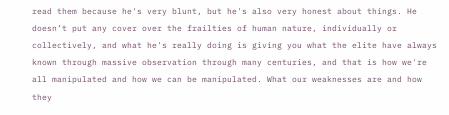read them because he's very blunt, but he's also very honest about things. He doesn’t put any cover over the frailties of human nature, individually or collectively, and what he's really doing is giving you what the elite have always known through massive observation through many centuries, and that is how we're all manipulated and how we can be manipulated. What our weaknesses are and how they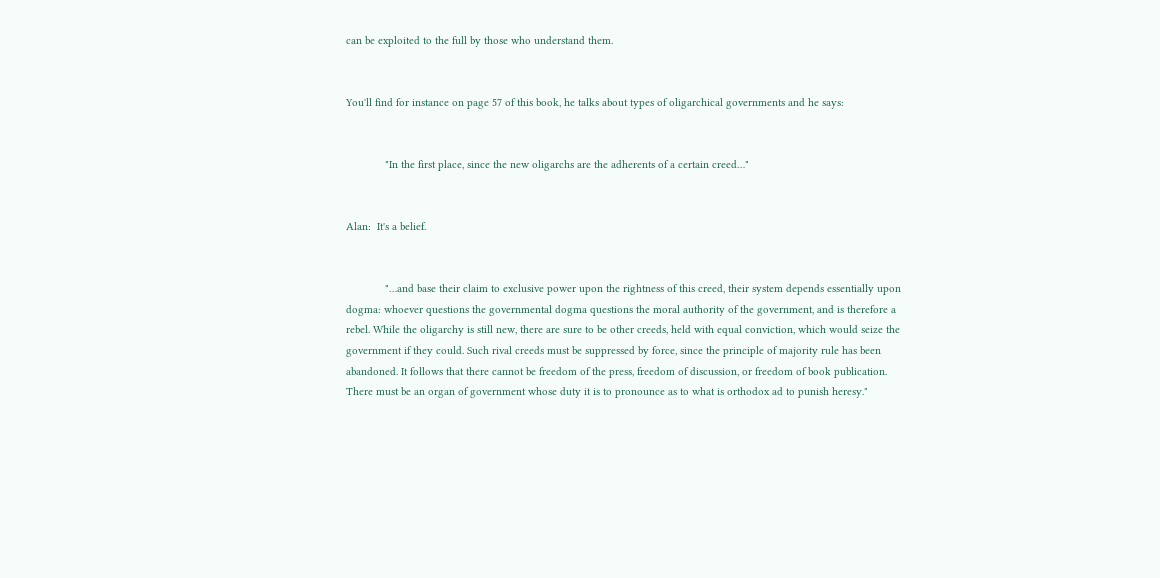can be exploited to the full by those who understand them.


You'll find for instance on page 57 of this book, he talks about types of oligarchical governments and he says:


             "In the first place, since the new oligarchs are the adherents of a certain creed…"


Alan:  It's a belief.


             "…and base their claim to exclusive power upon the rightness of this creed, their system depends essentially upon dogma: whoever questions the governmental dogma questions the moral authority of the government, and is therefore a rebel. While the oligarchy is still new, there are sure to be other creeds, held with equal conviction, which would seize the government if they could. Such rival creeds must be suppressed by force, since the principle of majority rule has been abandoned. It follows that there cannot be freedom of the press, freedom of discussion, or freedom of book publication. There must be an organ of government whose duty it is to pronounce as to what is orthodox ad to punish heresy."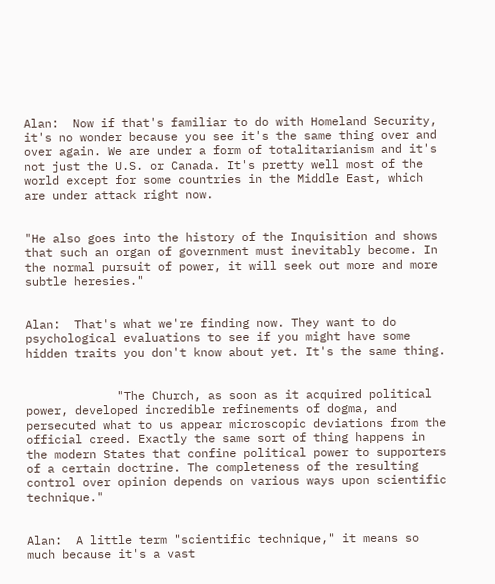Alan:  Now if that's familiar to do with Homeland Security, it's no wonder because you see it's the same thing over and over again. We are under a form of totalitarianism and it's not just the U.S. or Canada. It's pretty well most of the world except for some countries in the Middle East, which are under attack right now.


"He also goes into the history of the Inquisition and shows that such an organ of government must inevitably become. In the normal pursuit of power, it will seek out more and more subtle heresies."


Alan:  That's what we're finding now. They want to do psychological evaluations to see if you might have some hidden traits you don't know about yet. It's the same thing.


             "The Church, as soon as it acquired political power, developed incredible refinements of dogma, and persecuted what to us appear microscopic deviations from the official creed. Exactly the same sort of thing happens in the modern States that confine political power to supporters of a certain doctrine. The completeness of the resulting control over opinion depends on various ways upon scientific technique."


Alan:  A little term "scientific technique," it means so much because it's a vast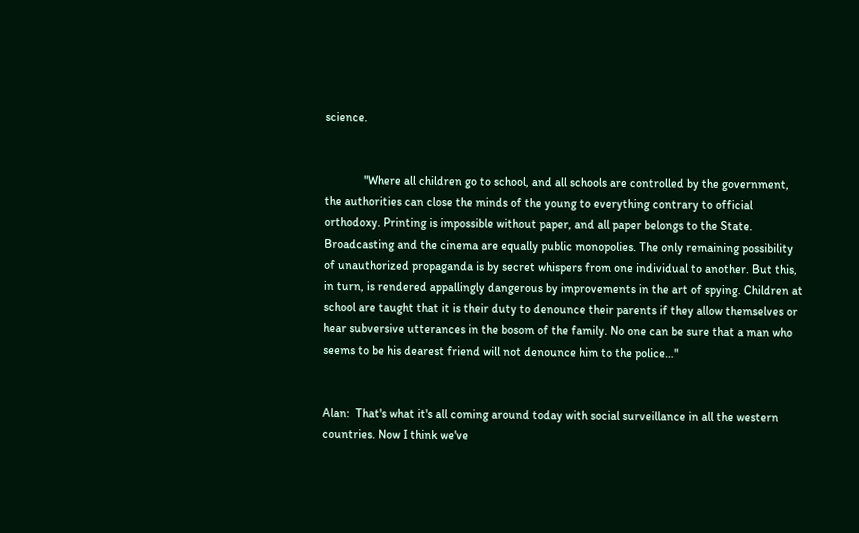science.


             "Where all children go to school, and all schools are controlled by the government, the authorities can close the minds of the young to everything contrary to official orthodoxy. Printing is impossible without paper, and all paper belongs to the State. Broadcasting and the cinema are equally public monopolies. The only remaining possibility of unauthorized propaganda is by secret whispers from one individual to another. But this, in turn, is rendered appallingly dangerous by improvements in the art of spying. Children at school are taught that it is their duty to denounce their parents if they allow themselves or hear subversive utterances in the bosom of the family. No one can be sure that a man who seems to be his dearest friend will not denounce him to the police…"


Alan:  That's what it's all coming around today with social surveillance in all the western countries. Now I think we've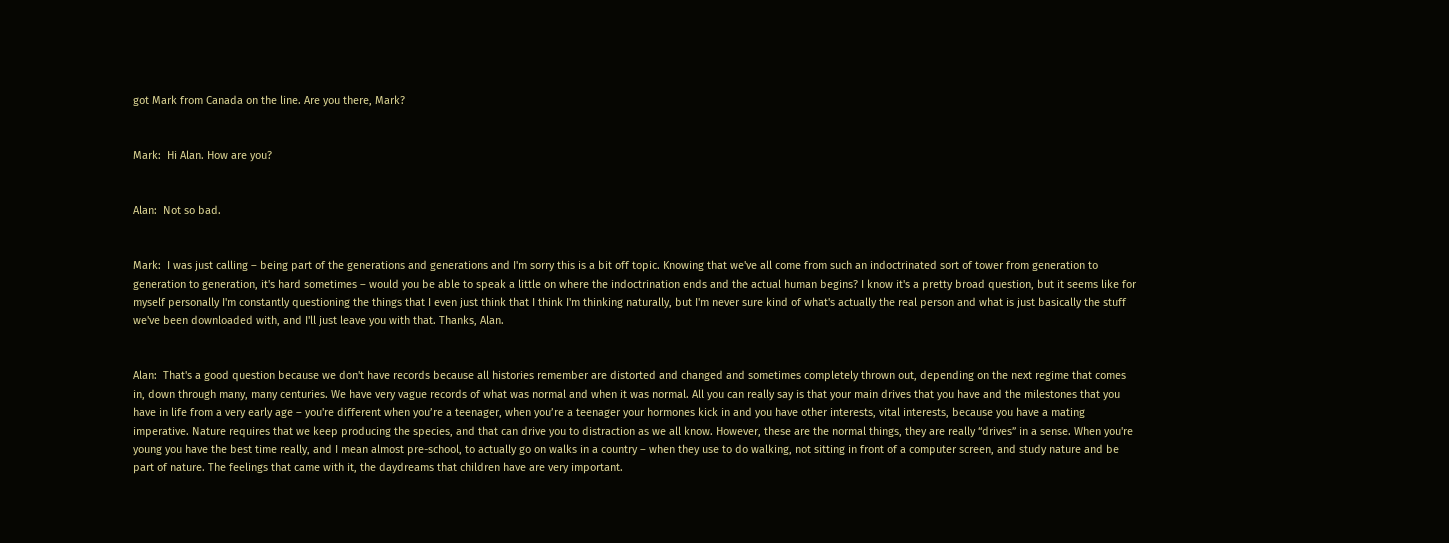got Mark from Canada on the line. Are you there, Mark?


Mark:  Hi Alan. How are you?


Alan:  Not so bad.


Mark:  I was just calling – being part of the generations and generations and I'm sorry this is a bit off topic. Knowing that we've all come from such an indoctrinated sort of tower from generation to generation to generation, it's hard sometimes – would you be able to speak a little on where the indoctrination ends and the actual human begins? I know it's a pretty broad question, but it seems like for myself personally I'm constantly questioning the things that I even just think that I think I'm thinking naturally, but I'm never sure kind of what's actually the real person and what is just basically the stuff we've been downloaded with, and I'll just leave you with that. Thanks, Alan.


Alan:  That's a good question because we don't have records because all histories remember are distorted and changed and sometimes completely thrown out, depending on the next regime that comes in, down through many, many centuries. We have very vague records of what was normal and when it was normal. All you can really say is that your main drives that you have and the milestones that you have in life from a very early age – you're different when you’re a teenager, when you’re a teenager your hormones kick in and you have other interests, vital interests, because you have a mating imperative. Nature requires that we keep producing the species, and that can drive you to distraction as we all know. However, these are the normal things, they are really “drives” in a sense. When you're young you have the best time really, and I mean almost pre-school, to actually go on walks in a country – when they use to do walking, not sitting in front of a computer screen, and study nature and be part of nature. The feelings that came with it, the daydreams that children have are very important.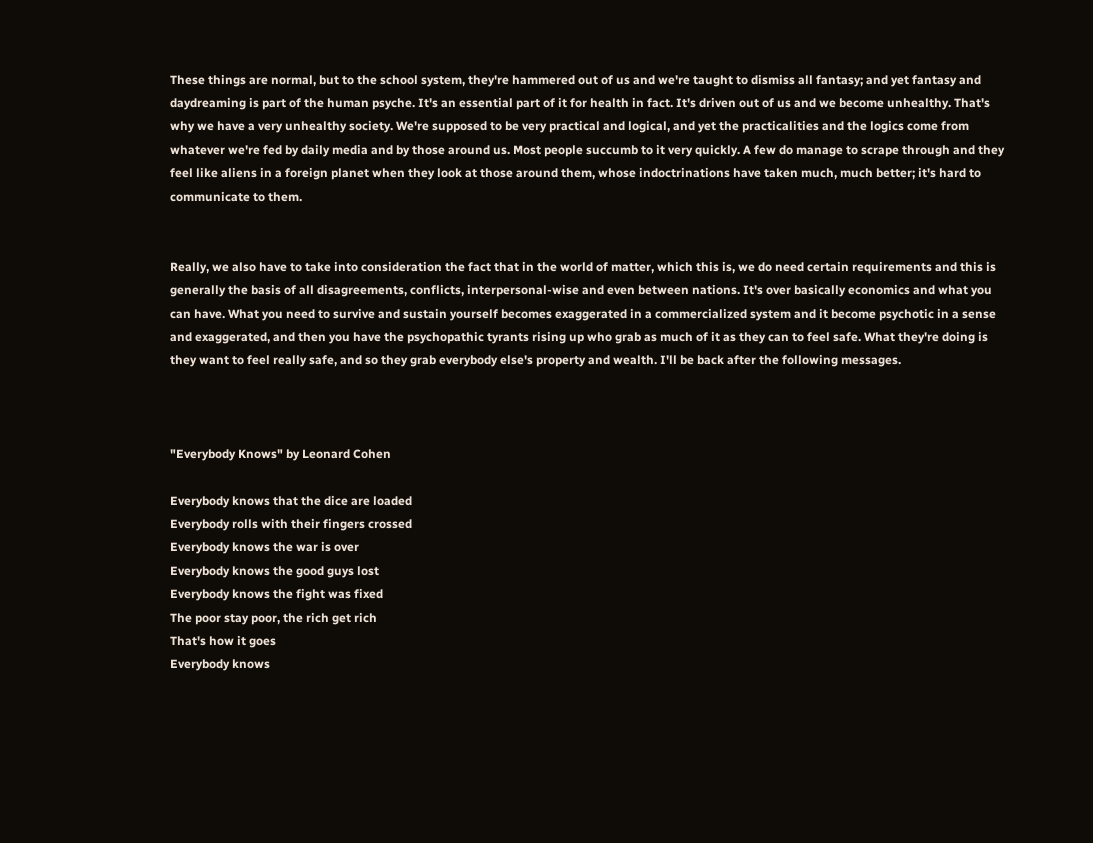These things are normal, but to the school system, they're hammered out of us and we're taught to dismiss all fantasy; and yet fantasy and daydreaming is part of the human psyche. It's an essential part of it for health in fact. It's driven out of us and we become unhealthy. That's why we have a very unhealthy society. We're supposed to be very practical and logical, and yet the practicalities and the logics come from whatever we're fed by daily media and by those around us. Most people succumb to it very quickly. A few do manage to scrape through and they feel like aliens in a foreign planet when they look at those around them, whose indoctrinations have taken much, much better; it's hard to communicate to them.


Really, we also have to take into consideration the fact that in the world of matter, which this is, we do need certain requirements and this is generally the basis of all disagreements, conflicts, interpersonal-wise and even between nations. It's over basically economics and what you can have. What you need to survive and sustain yourself becomes exaggerated in a commercialized system and it become psychotic in a sense and exaggerated, and then you have the psychopathic tyrants rising up who grab as much of it as they can to feel safe. What they're doing is they want to feel really safe, and so they grab everybody else's property and wealth. I'll be back after the following messages.



"Everybody Knows" by Leonard Cohen

Everybody knows that the dice are loaded
Everybody rolls with their fingers crossed
Everybody knows the war is over
Everybody knows the good guys lost
Everybody knows the fight was fixed
The poor stay poor, the rich get rich
That's how it goes
Everybody knows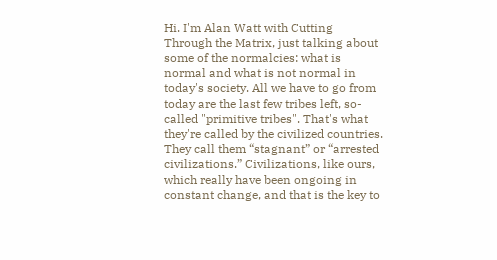Hi. I'm Alan Watt with Cutting Through the Matrix, just talking about some of the normalcies: what is normal and what is not normal in today's society. All we have to go from today are the last few tribes left, so-called "primitive tribes". That's what they're called by the civilized countries. They call them “stagnant” or “arrested civilizations.” Civilizations, like ours, which really have been ongoing in constant change, and that is the key to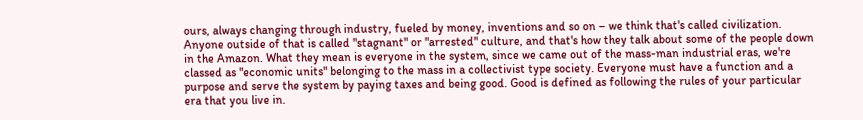ours, always changing through industry, fueled by money, inventions and so on – we think that's called civilization. Anyone outside of that is called "stagnant" or "arrested" culture, and that's how they talk about some of the people down in the Amazon. What they mean is everyone in the system, since we came out of the mass-man industrial eras, we're classed as "economic units" belonging to the mass in a collectivist type society. Everyone must have a function and a purpose and serve the system by paying taxes and being good. Good is defined as following the rules of your particular era that you live in.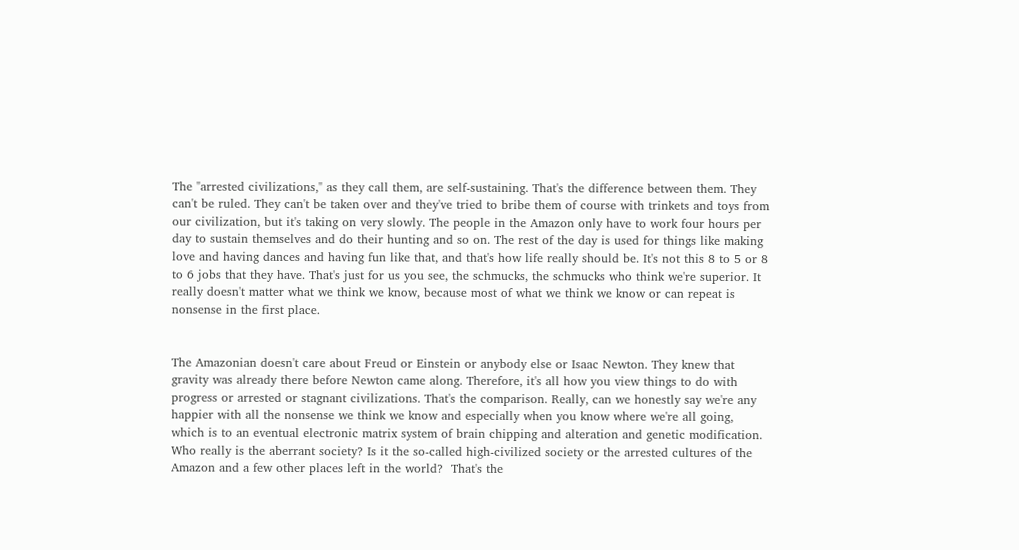The "arrested civilizations," as they call them, are self-sustaining. That's the difference between them. They can't be ruled. They can't be taken over and they've tried to bribe them of course with trinkets and toys from our civilization, but it's taking on very slowly. The people in the Amazon only have to work four hours per day to sustain themselves and do their hunting and so on. The rest of the day is used for things like making love and having dances and having fun like that, and that's how life really should be. It's not this 8 to 5 or 8 to 6 jobs that they have. That's just for us you see, the schmucks, the schmucks who think we're superior. It really doesn't matter what we think we know, because most of what we think we know or can repeat is nonsense in the first place.


The Amazonian doesn't care about Freud or Einstein or anybody else or Isaac Newton. They knew that gravity was already there before Newton came along. Therefore, it's all how you view things to do with progress or arrested or stagnant civilizations. That's the comparison. Really, can we honestly say we're any happier with all the nonsense we think we know and especially when you know where we're all going, which is to an eventual electronic matrix system of brain chipping and alteration and genetic modification. Who really is the aberrant society? Is it the so-called high-civilized society or the arrested cultures of the Amazon and a few other places left in the world?  That's the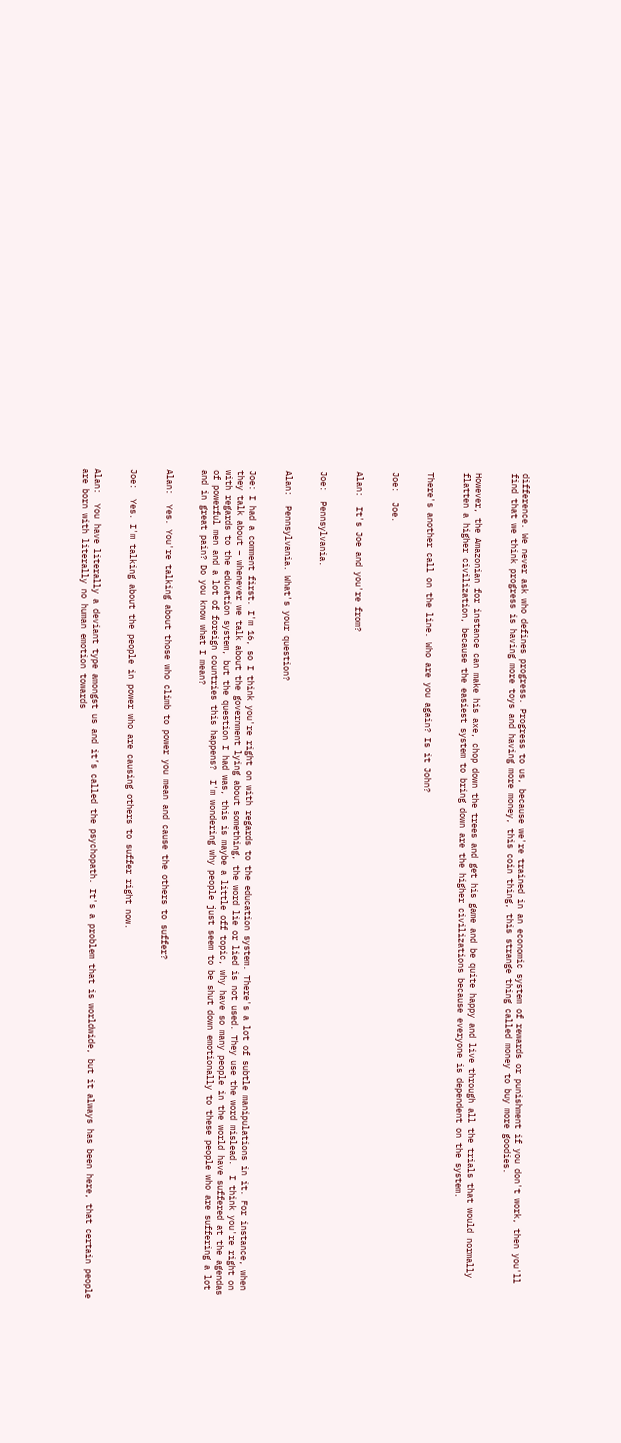difference. We never ask who defines progress. Progress to us, because we're trained in an economic system of rewards or punishment if you don't work, then you'll find that we think progress is having more toys and having more money, this coin thing, this strange thing called money to buy more goodies.


However, the Amazonian for instance can make his axe, chop down the trees and get his game and be quite happy and live through all the trials that would normally flatten a higher civilization, because the easiest system to bring down are the higher civilizations because everyone is dependent on the system.


There's another call on the line. Who are you again? Is it John?


Joe:  Joe.


Alan:  It's Joe and you're from?


Joe:  Pennsylvania.


Alan:  Pennsylvania. What's your question?


Joe: I had a comment first. I'm 16, so I think you're right on with regards to the education system. There's a lot of subtle manipulations in it. For instance, when they talk about – whenever we talk about the government lying about something, the word lie or lied is not used. They use the word mislead.  I think you're right on with regards to the education system, but the question I had was, this is maybe a little off topic, why have so many people in the world have suffered at the agendas of powerful men and a lot of foreign countries this happens?  I'm wondering why people just seem to be shut down emotionally to these people who are suffering a lot and in great pain? Do you know what I mean?


Alan:  Yes. You're talking about those who climb to power you mean and cause the others to suffer?


Joe:  Yes. I'm talking about the people in power who are causing others to suffer right now.


Alan:  You have literally a deviant type amongst us and it’s called the psychopath. It's a problem that is worldwide, but it always has been here, that certain people are born with literally no human emotion towards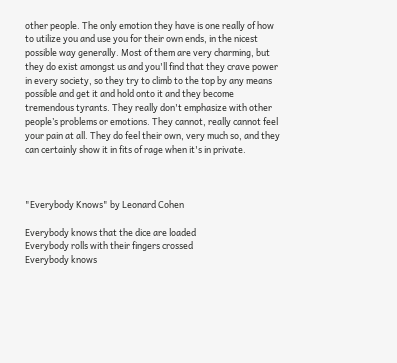other people. The only emotion they have is one really of how to utilize you and use you for their own ends, in the nicest possible way generally. Most of them are very charming, but they do exist amongst us and you'll find that they crave power in every society, so they try to climb to the top by any means possible and get it and hold onto it and they become tremendous tyrants. They really don't emphasize with other people’s problems or emotions. They cannot, really cannot feel your pain at all. They do feel their own, very much so, and they can certainly show it in fits of rage when it's in private.



"Everybody Knows" by Leonard Cohen

Everybody knows that the dice are loaded
Everybody rolls with their fingers crossed
Everybody knows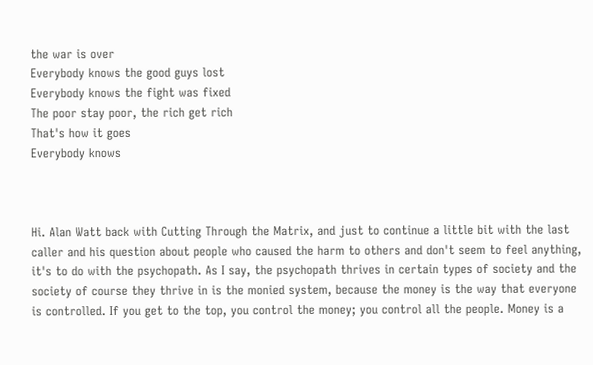the war is over
Everybody knows the good guys lost
Everybody knows the fight was fixed
The poor stay poor, the rich get rich
That's how it goes
Everybody knows



Hi. Alan Watt back with Cutting Through the Matrix, and just to continue a little bit with the last caller and his question about people who caused the harm to others and don't seem to feel anything, it's to do with the psychopath. As I say, the psychopath thrives in certain types of society and the society of course they thrive in is the monied system, because the money is the way that everyone is controlled. If you get to the top, you control the money; you control all the people. Money is a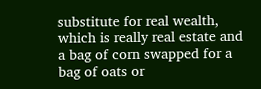substitute for real wealth, which is really real estate and a bag of corn swapped for a bag of oats or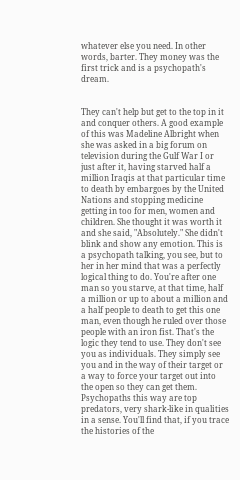whatever else you need. In other words, barter. They money was the first trick and is a psychopath's dream.


They can't help but get to the top in it and conquer others. A good example of this was Madeline Albright when she was asked in a big forum on television during the Gulf War I or just after it, having starved half a million Iraqis at that particular time to death by embargoes by the United Nations and stopping medicine getting in too for men, women and children. She thought it was worth it and she said, "Absolutely." She didn't blink and show any emotion. This is a psychopath talking, you see, but to her in her mind that was a perfectly logical thing to do. You're after one man so you starve, at that time, half a million or up to about a million and a half people to death to get this one man, even though he ruled over those people with an iron fist. That's the logic they tend to use. They don't see you as individuals. They simply see you and in the way of their target or a way to force your target out into the open so they can get them. Psychopaths this way are top predators, very shark-like in qualities in a sense. You'll find that, if you trace the histories of the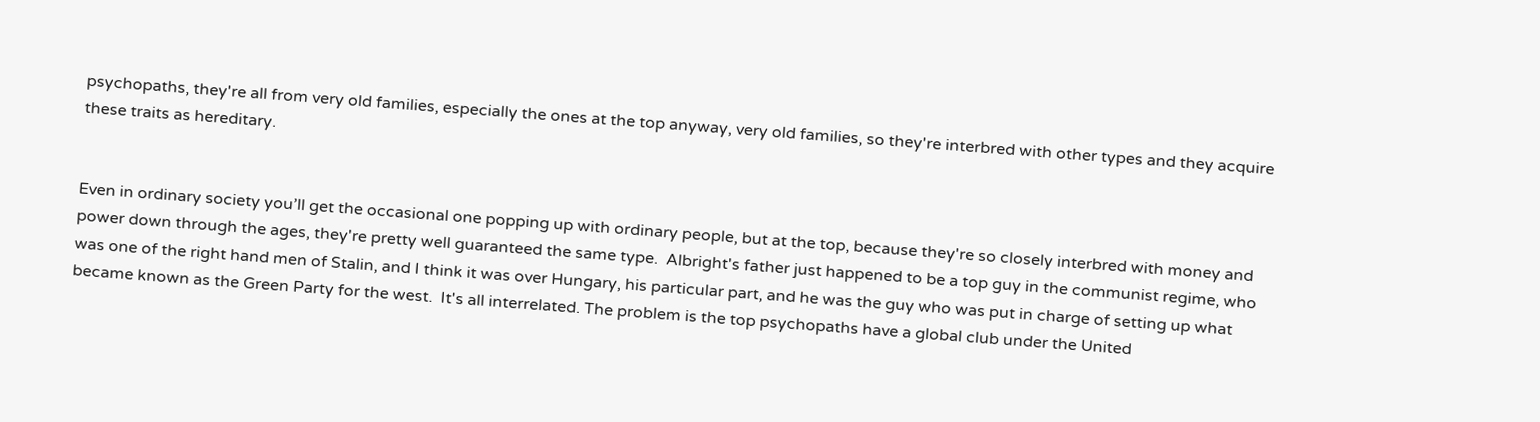psychopaths, they're all from very old families, especially the ones at the top anyway, very old families, so they're interbred with other types and they acquire these traits as hereditary.


Even in ordinary society you’ll get the occasional one popping up with ordinary people, but at the top, because they're so closely interbred with money and power down through the ages, they're pretty well guaranteed the same type.  Albright's father just happened to be a top guy in the communist regime, who was one of the right hand men of Stalin, and I think it was over Hungary, his particular part, and he was the guy who was put in charge of setting up what became known as the Green Party for the west.  It's all interrelated. The problem is the top psychopaths have a global club under the United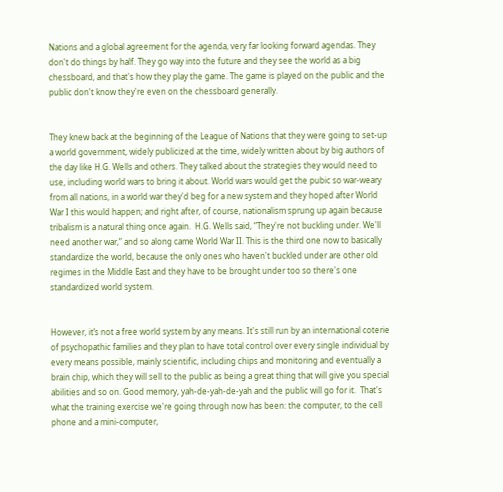Nations and a global agreement for the agenda, very far looking forward agendas. They don't do things by half. They go way into the future and they see the world as a big chessboard, and that's how they play the game. The game is played on the public and the public don't know they're even on the chessboard generally.


They knew back at the beginning of the League of Nations that they were going to set-up a world government, widely publicized at the time, widely written about by big authors of the day like H.G. Wells and others. They talked about the strategies they would need to use, including world wars to bring it about. World wars would get the pubic so war-weary from all nations, in a world war they'd beg for a new system and they hoped after World War I this would happen; and right after, of course, nationalism sprung up again because tribalism is a natural thing once again.  H.G. Wells said, “They're not buckling under. We'll need another war,” and so along came World War II. This is the third one now to basically standardize the world, because the only ones who haven't buckled under are other old regimes in the Middle East and they have to be brought under too so there's one standardized world system.


However, it’s not a free world system by any means. It's still run by an international coterie of psychopathic families and they plan to have total control over every single individual by every means possible, mainly scientific, including chips and monitoring and eventually a brain chip, which they will sell to the public as being a great thing that will give you special abilities and so on. Good memory, yah-de-yah-de-yah and the public will go for it.  That's what the training exercise we're going through now has been: the computer, to the cell phone and a mini-computer,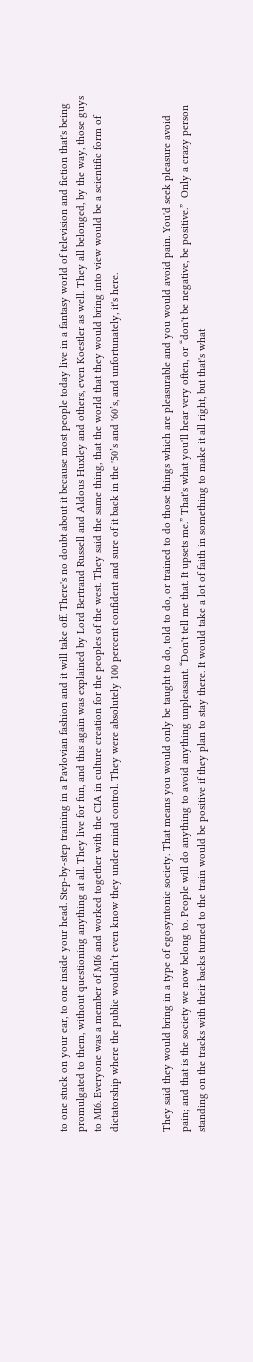to one stuck on your ear, to one inside your head. Step-by-step training in a Pavlovian fashion and it will take off. There's no doubt about it because most people today live in a fantasy world of television and fiction that's being promulgated to them, without questioning anything at all. They live for fun, and this again was explained by Lord Bertrand Russell and Aldous Huxley and others, even Koestler as well. They all belonged, by the way, those guys to MI6. Everyone was a member of MI6 and worked together with the CIA in culture creation for the peoples of the west. They said the same thing, that the world that they would bring into view would be a scientific form of dictatorship where the public wouldn’t even know they under mind control. They were absolutely 100 percent confident and sure of it back in the '50’s and '60’s, and unfortunately, it's here.


They said they would bring in a type of egosyntonic society. That means you would only be taught to do, told to do, or trained to do those things which are pleasurable and you would avoid pain. You'd seek pleasure avoid pain; and that is the society we now belong to. People will do anything to avoid anything unpleasant. “Don't tell me that. It upsets me.” That's what you'll hear very often, or “don't be negative, be positive.”  Only a crazy person standing on the tracks with their backs turned to the train would be positive if they plan to stay there. It would take a lot of faith in something to make it all right, but that's what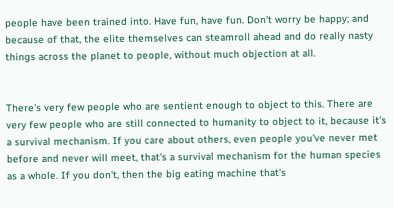people have been trained into. Have fun, have fun. Don't worry be happy; and because of that, the elite themselves can steamroll ahead and do really nasty things across the planet to people, without much objection at all.


There's very few people who are sentient enough to object to this. There are very few people who are still connected to humanity to object to it, because it's a survival mechanism. If you care about others, even people you've never met before and never will meet, that's a survival mechanism for the human species as a whole. If you don't, then the big eating machine that's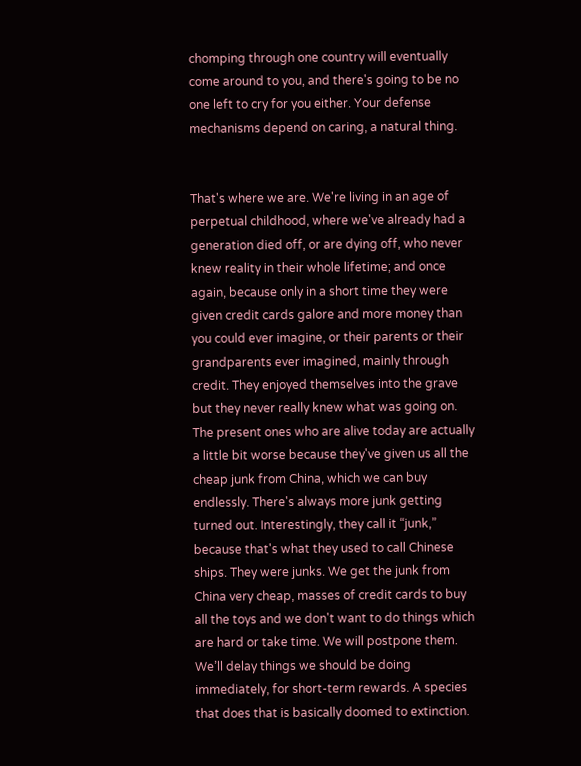chomping through one country will eventually come around to you, and there's going to be no one left to cry for you either. Your defense mechanisms depend on caring, a natural thing.


That's where we are. We're living in an age of perpetual childhood, where we've already had a generation died off, or are dying off, who never knew reality in their whole lifetime; and once again, because only in a short time they were given credit cards galore and more money than you could ever imagine, or their parents or their grandparents ever imagined, mainly through credit. They enjoyed themselves into the grave but they never really knew what was going on. The present ones who are alive today are actually a little bit worse because they've given us all the cheap junk from China, which we can buy endlessly. There's always more junk getting turned out. Interestingly, they call it “junk,” because that's what they used to call Chinese ships. They were junks. We get the junk from China very cheap, masses of credit cards to buy all the toys and we don't want to do things which are hard or take time. We will postpone them. We’ll delay things we should be doing immediately, for short-term rewards. A species that does that is basically doomed to extinction.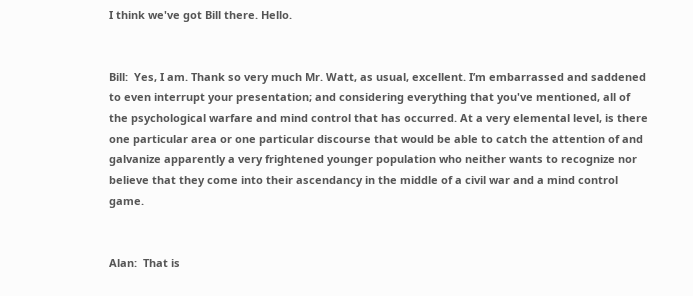I think we've got Bill there. Hello.


Bill:  Yes, I am. Thank so very much Mr. Watt, as usual, excellent. I’m embarrassed and saddened to even interrupt your presentation; and considering everything that you've mentioned, all of the psychological warfare and mind control that has occurred. At a very elemental level, is there one particular area or one particular discourse that would be able to catch the attention of and galvanize apparently a very frightened younger population who neither wants to recognize nor believe that they come into their ascendancy in the middle of a civil war and a mind control game.


Alan:  That is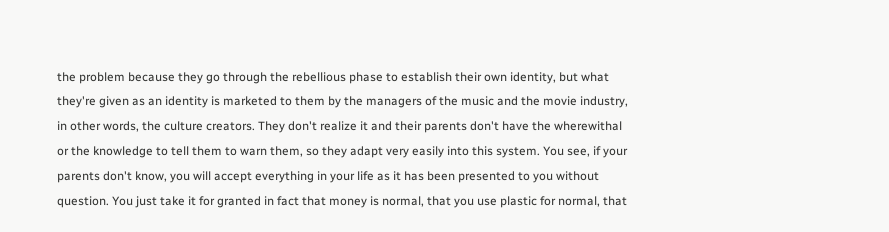the problem because they go through the rebellious phase to establish their own identity, but what they're given as an identity is marketed to them by the managers of the music and the movie industry, in other words, the culture creators. They don't realize it and their parents don't have the wherewithal or the knowledge to tell them to warn them, so they adapt very easily into this system. You see, if your parents don't know, you will accept everything in your life as it has been presented to you without question. You just take it for granted in fact that money is normal, that you use plastic for normal, that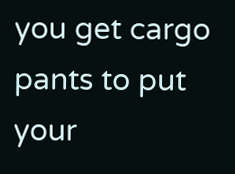you get cargo pants to put your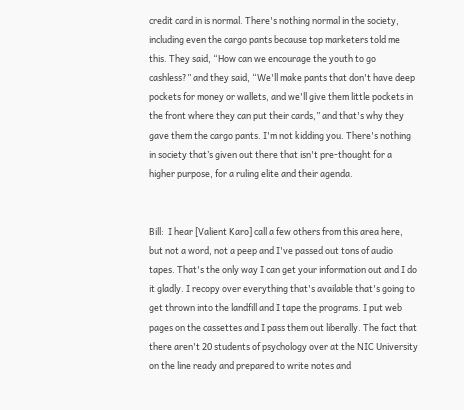credit card in is normal. There's nothing normal in the society, including even the cargo pants because top marketers told me this. They said, “How can we encourage the youth to go cashless?” and they said, “We'll make pants that don't have deep pockets for money or wallets, and we'll give them little pockets in the front where they can put their cards,” and that's why they gave them the cargo pants. I'm not kidding you. There's nothing in society that’s given out there that isn't pre-thought for a higher purpose, for a ruling elite and their agenda.


Bill:  I hear [Valient Karo] call a few others from this area here, but not a word, not a peep and I've passed out tons of audio tapes. That's the only way I can get your information out and I do it gladly. I recopy over everything that's available that's going to get thrown into the landfill and I tape the programs. I put web pages on the cassettes and I pass them out liberally. The fact that there aren't 20 students of psychology over at the NIC University on the line ready and prepared to write notes and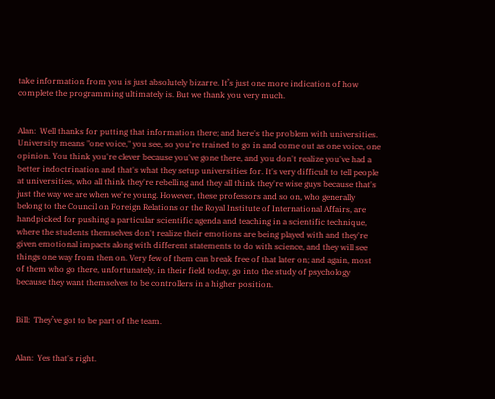take information from you is just absolutely bizarre. It’s just one more indication of how complete the programming ultimately is. But we thank you very much.


Alan:  Well thanks for putting that information there; and here's the problem with universities. University means "one voice," you see, so you're trained to go in and come out as one voice, one opinion. You think you're clever because you've gone there, and you don't realize you've had a better indoctrination and that's what they setup universities for. It's very difficult to tell people at universities, who all think they're rebelling and they all think they're wise guys because that's just the way we are when we're young. However, these professors and so on, who generally belong to the Council on Foreign Relations or the Royal Institute of International Affairs, are handpicked for pushing a particular scientific agenda and teaching in a scientific technique, where the students themselves don't realize their emotions are being played with and they're given emotional impacts along with different statements to do with science, and they will see things one way from then on. Very few of them can break free of that later on; and again, most of them who go there, unfortunately, in their field today, go into the study of psychology because they want themselves to be controllers in a higher position.


Bill:  They’ve got to be part of the team.


Alan:  Yes that's right.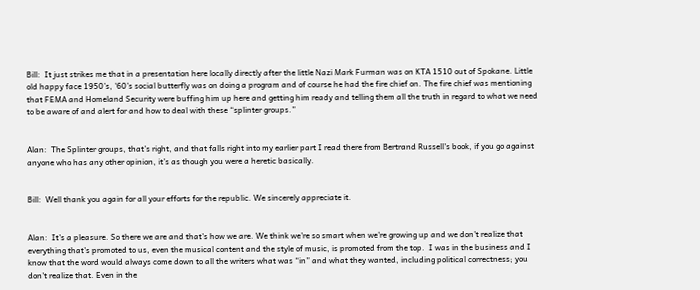Bill:  It just strikes me that in a presentation here locally directly after the little Nazi Mark Furman was on KTA 1510 out of Spokane. Little old happy face 1950’s, '60’s social butterfly was on doing a program and of course he had the fire chief on. The fire chief was mentioning that FEMA and Homeland Security were buffing him up here and getting him ready and telling them all the truth in regard to what we need to be aware of and alert for and how to deal with these “splinter groups.”


Alan:  The Splinter groups, that’s right, and that falls right into my earlier part I read there from Bertrand Russell's book, if you go against anyone who has any other opinion, it’s as though you were a heretic basically.


Bill:  Well thank you again for all your efforts for the republic. We sincerely appreciate it.


Alan:  It's a pleasure. So there we are and that's how we are. We think we're so smart when we're growing up and we don't realize that everything that's promoted to us, even the musical content and the style of music, is promoted from the top.  I was in the business and I know that the word would always come down to all the writers what was “in” and what they wanted, including political correctness; you don't realize that. Even in the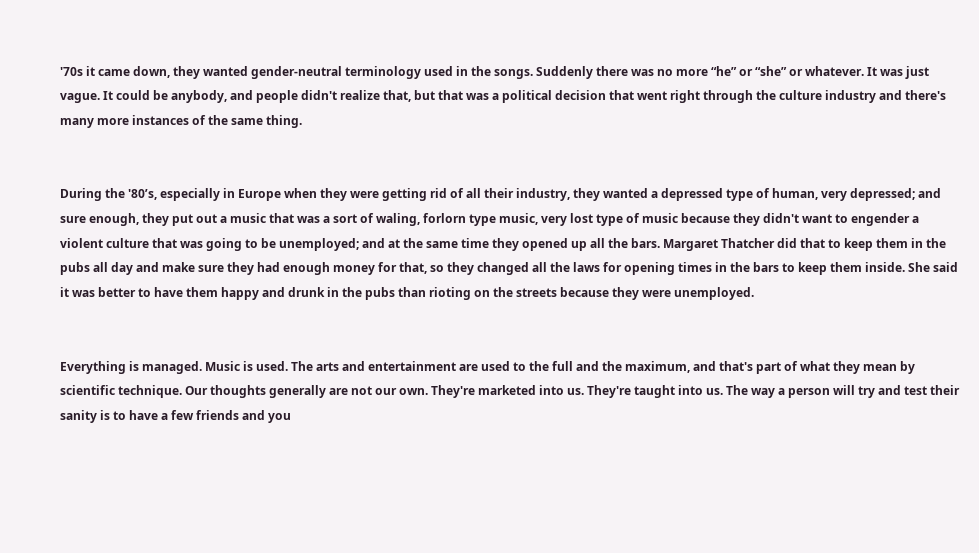'70s it came down, they wanted gender-neutral terminology used in the songs. Suddenly there was no more “he” or “she” or whatever. It was just vague. It could be anybody, and people didn't realize that, but that was a political decision that went right through the culture industry and there's many more instances of the same thing.


During the '80’s, especially in Europe when they were getting rid of all their industry, they wanted a depressed type of human, very depressed; and sure enough, they put out a music that was a sort of waling, forlorn type music, very lost type of music because they didn't want to engender a violent culture that was going to be unemployed; and at the same time they opened up all the bars. Margaret Thatcher did that to keep them in the pubs all day and make sure they had enough money for that, so they changed all the laws for opening times in the bars to keep them inside. She said it was better to have them happy and drunk in the pubs than rioting on the streets because they were unemployed.


Everything is managed. Music is used. The arts and entertainment are used to the full and the maximum, and that's part of what they mean by scientific technique. Our thoughts generally are not our own. They're marketed into us. They're taught into us. The way a person will try and test their sanity is to have a few friends and you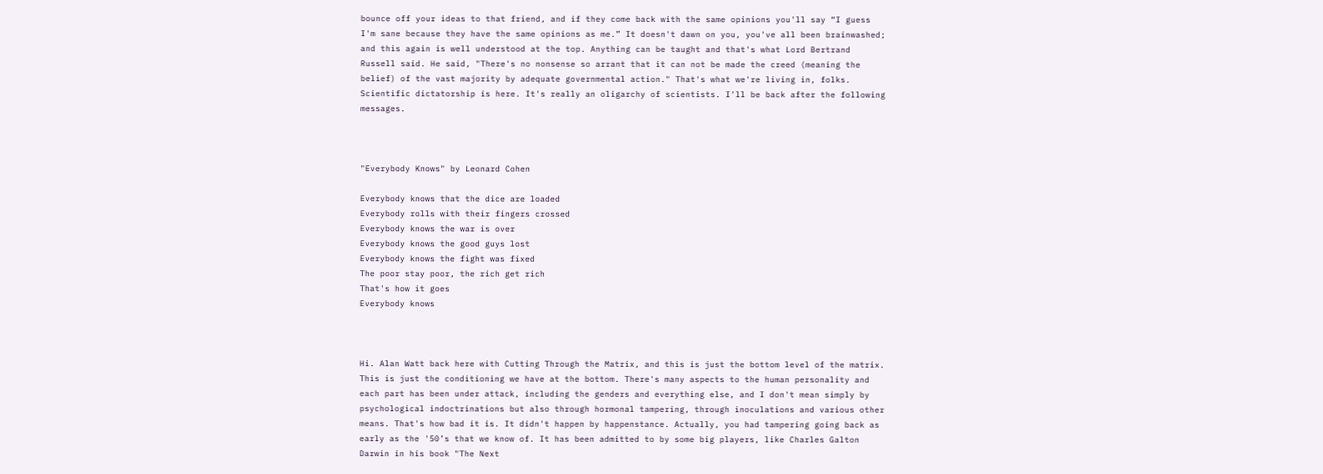bounce off your ideas to that friend, and if they come back with the same opinions you'll say “I guess I'm sane because they have the same opinions as me.” It doesn't dawn on you, you've all been brainwashed; and this again is well understood at the top. Anything can be taught and that's what Lord Bertrand Russell said. He said, "There's no nonsense so arrant that it can not be made the creed (meaning the belief) of the vast majority by adequate governmental action." That's what we're living in, folks. Scientific dictatorship is here. It's really an oligarchy of scientists. I'll be back after the following messages.



"Everybody Knows" by Leonard Cohen

Everybody knows that the dice are loaded
Everybody rolls with their fingers crossed
Everybody knows the war is over
Everybody knows the good guys lost
Everybody knows the fight was fixed
The poor stay poor, the rich get rich
That's how it goes
Everybody knows



Hi. Alan Watt back here with Cutting Through the Matrix, and this is just the bottom level of the matrix. This is just the conditioning we have at the bottom. There's many aspects to the human personality and each part has been under attack, including the genders and everything else, and I don't mean simply by psychological indoctrinations but also through hormonal tampering, through inoculations and various other means. That's how bad it is. It didn't happen by happenstance. Actually, you had tampering going back as early as the '50’s that we know of. It has been admitted to by some big players, like Charles Galton Darwin in his book "The Next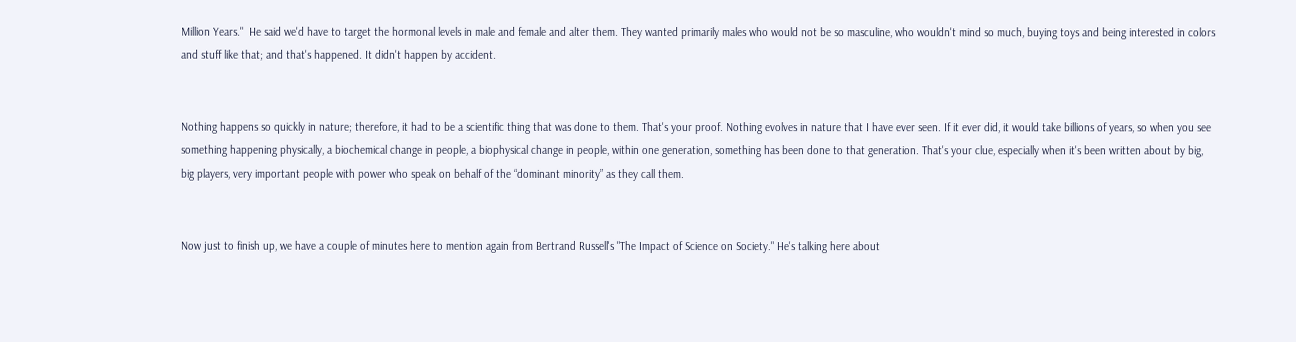Million Years."  He said we'd have to target the hormonal levels in male and female and alter them. They wanted primarily males who would not be so masculine, who wouldn't mind so much, buying toys and being interested in colors and stuff like that; and that's happened. It didn't happen by accident.


Nothing happens so quickly in nature; therefore, it had to be a scientific thing that was done to them. That's your proof. Nothing evolves in nature that I have ever seen. If it ever did, it would take billions of years, so when you see something happening physically, a biochemical change in people, a biophysical change in people, within one generation, something has been done to that generation. That's your clue, especially when it's been written about by big, big players, very important people with power who speak on behalf of the “dominant minority” as they call them.


Now just to finish up, we have a couple of minutes here to mention again from Bertrand Russell's "The Impact of Science on Society." He's talking here about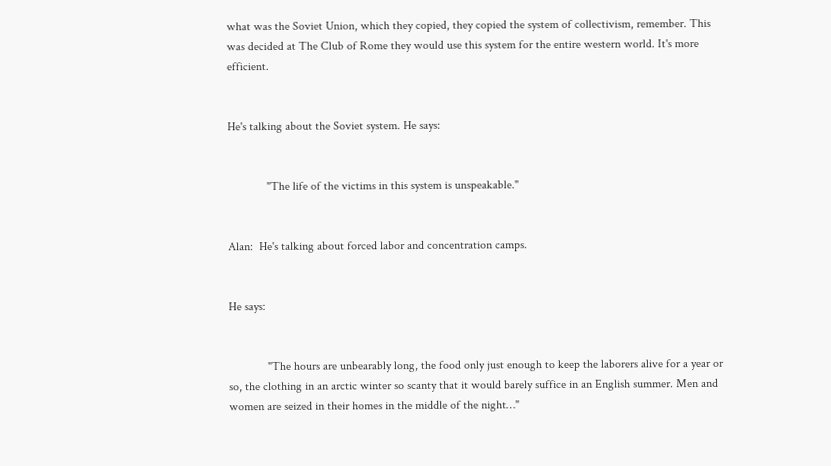what was the Soviet Union, which they copied, they copied the system of collectivism, remember. This was decided at The Club of Rome they would use this system for the entire western world. It's more efficient.


He's talking about the Soviet system. He says:


             "The life of the victims in this system is unspeakable."


Alan:  He's talking about forced labor and concentration camps.


He says:


             "The hours are unbearably long, the food only just enough to keep the laborers alive for a year or so, the clothing in an arctic winter so scanty that it would barely suffice in an English summer. Men and women are seized in their homes in the middle of the night…"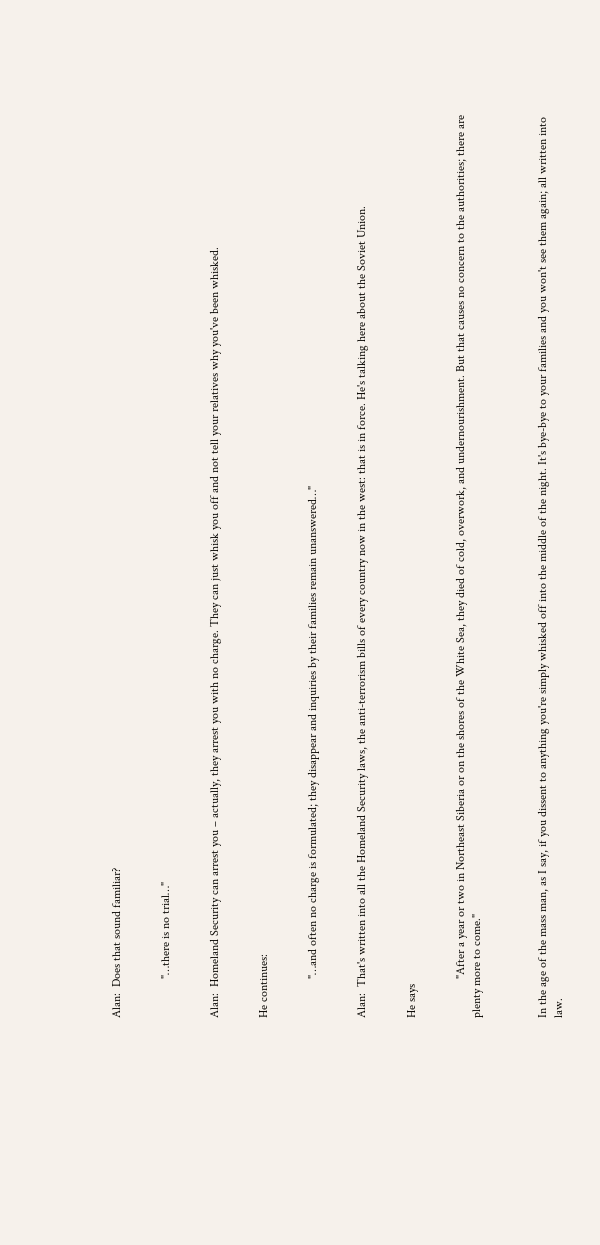Alan:  Does that sound familiar?


             "…there is no trial…"


Alan:  Homeland Security can arrest you – actually, they arrest you with no charge. They can just whisk you off and not tell your relatives why you've been whisked.


He continues:


             "…and often no charge is formulated; they disappear and inquiries by their families remain unanswered…"


Alan:  That's written into all the Homeland Security laws, the anti-terrorism bills of every country now in the west: that is in force. He's talking here about the Soviet Union.


He says


             "After a year or two in Northeast Siberia or on the shores of the White Sea, they died of cold, overwork, and undernourishment. But that causes no concern to the authorities; there are plenty more to come."



In the age of the mass man, as I say, if you dissent to anything you're simply whisked off into the middle of the night. It's bye-bye to your families and you won't see them again; all written into law.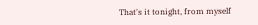That's it tonight, from myself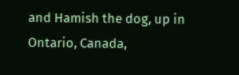and Hamish the dog, up in Ontario, Canada,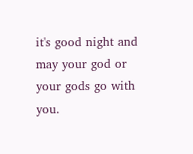it's good night and may your god or your gods go with you.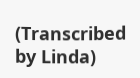(Transcribed by Linda)